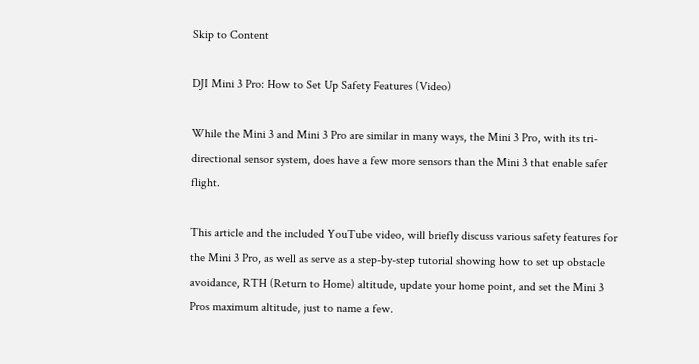Skip to Content

DJI Mini 3 Pro: How to Set Up Safety Features (Video)

While the Mini 3 and Mini 3 Pro are similar in many ways, the Mini 3 Pro, with its tri-directional sensor system, does have a few more sensors than the Mini 3 that enable safer flight.

This article and the included YouTube video, will briefly discuss various safety features for the Mini 3 Pro, as well as serve as a step-by-step tutorial showing how to set up obstacle avoidance, RTH (Return to Home) altitude, update your home point, and set the Mini 3 Pros maximum altitude, just to name a few.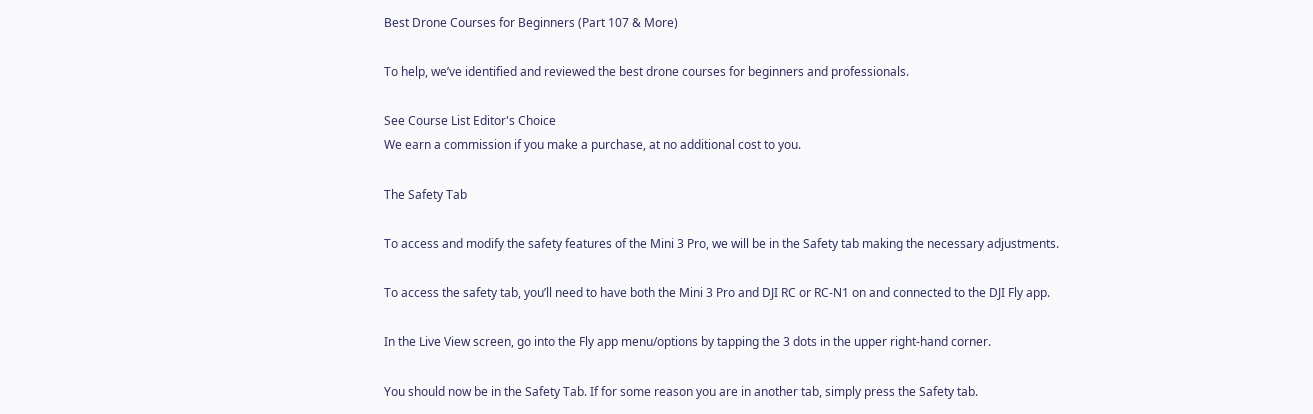Best Drone Courses for Beginners (Part 107 & More)

To help, we’ve identified and reviewed the best drone courses for beginners and professionals.

See Course List Editor's Choice
We earn a commission if you make a purchase, at no additional cost to you.

The Safety Tab

To access and modify the safety features of the Mini 3 Pro, we will be in the Safety tab making the necessary adjustments.

To access the safety tab, you’ll need to have both the Mini 3 Pro and DJI RC or RC-N1 on and connected to the DJI Fly app.

In the Live View screen, go into the Fly app menu/options by tapping the 3 dots in the upper right-hand corner.

You should now be in the Safety Tab. If for some reason you are in another tab, simply press the Safety tab.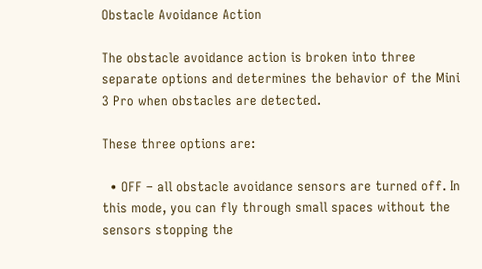Obstacle Avoidance Action

The obstacle avoidance action is broken into three separate options and determines the behavior of the Mini 3 Pro when obstacles are detected.

These three options are:

  • OFF – all obstacle avoidance sensors are turned off. In this mode, you can fly through small spaces without the sensors stopping the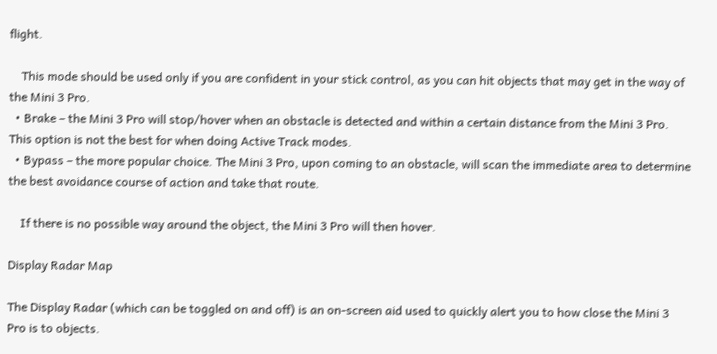flight.

    This mode should be used only if you are confident in your stick control, as you can hit objects that may get in the way of the Mini 3 Pro.
  • Brake – the Mini 3 Pro will stop/hover when an obstacle is detected and within a certain distance from the Mini 3 Pro. This option is not the best for when doing Active Track modes.
  • Bypass – the more popular choice. The Mini 3 Pro, upon coming to an obstacle, will scan the immediate area to determine the best avoidance course of action and take that route.

    If there is no possible way around the object, the Mini 3 Pro will then hover.

Display Radar Map

The Display Radar (which can be toggled on and off) is an on-screen aid used to quickly alert you to how close the Mini 3 Pro is to objects.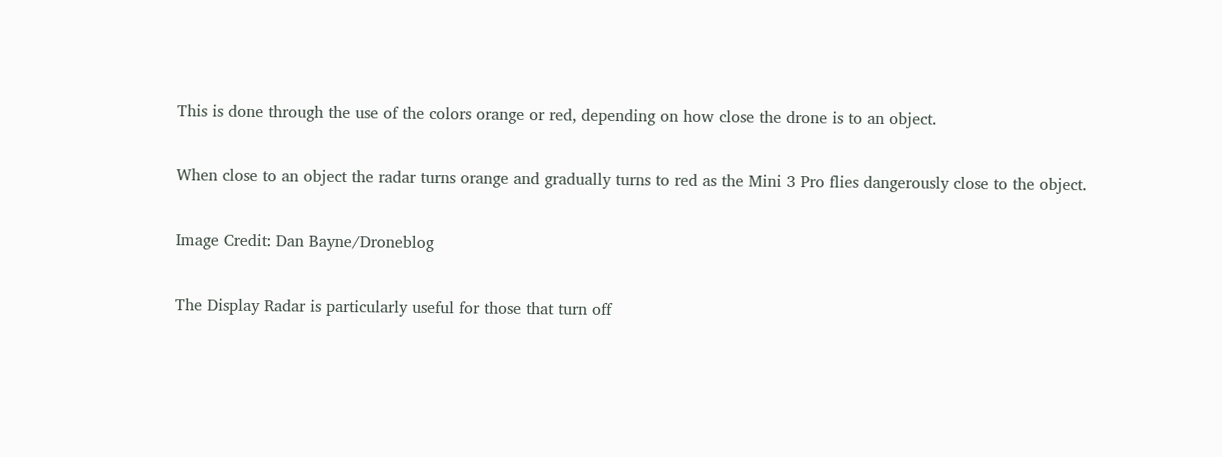This is done through the use of the colors orange or red, depending on how close the drone is to an object.

When close to an object the radar turns orange and gradually turns to red as the Mini 3 Pro flies dangerously close to the object.

Image Credit: Dan Bayne/Droneblog

The Display Radar is particularly useful for those that turn off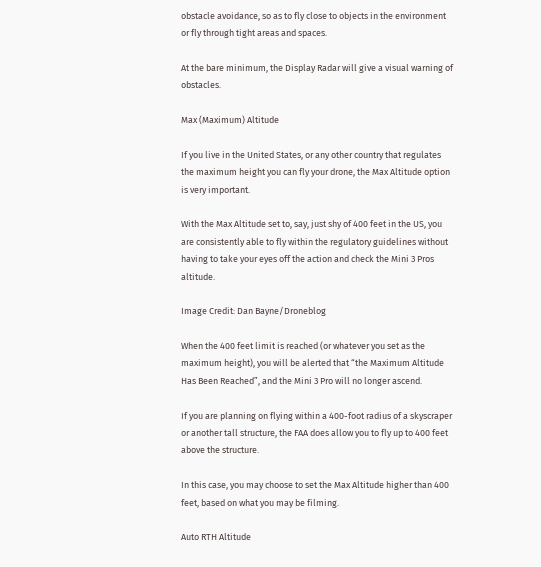obstacle avoidance, so as to fly close to objects in the environment or fly through tight areas and spaces.

At the bare minimum, the Display Radar will give a visual warning of obstacles.

Max (Maximum) Altitude

If you live in the United States, or any other country that regulates the maximum height you can fly your drone, the Max Altitude option is very important.

With the Max Altitude set to, say, just shy of 400 feet in the US, you are consistently able to fly within the regulatory guidelines without having to take your eyes off the action and check the Mini 3 Pros altitude.

Image Credit: Dan Bayne/Droneblog

When the 400 feet limit is reached (or whatever you set as the maximum height), you will be alerted that “the Maximum Altitude Has Been Reached”, and the Mini 3 Pro will no longer ascend.

If you are planning on flying within a 400-foot radius of a skyscraper or another tall structure, the FAA does allow you to fly up to 400 feet above the structure.

In this case, you may choose to set the Max Altitude higher than 400 feet, based on what you may be filming.

Auto RTH Altitude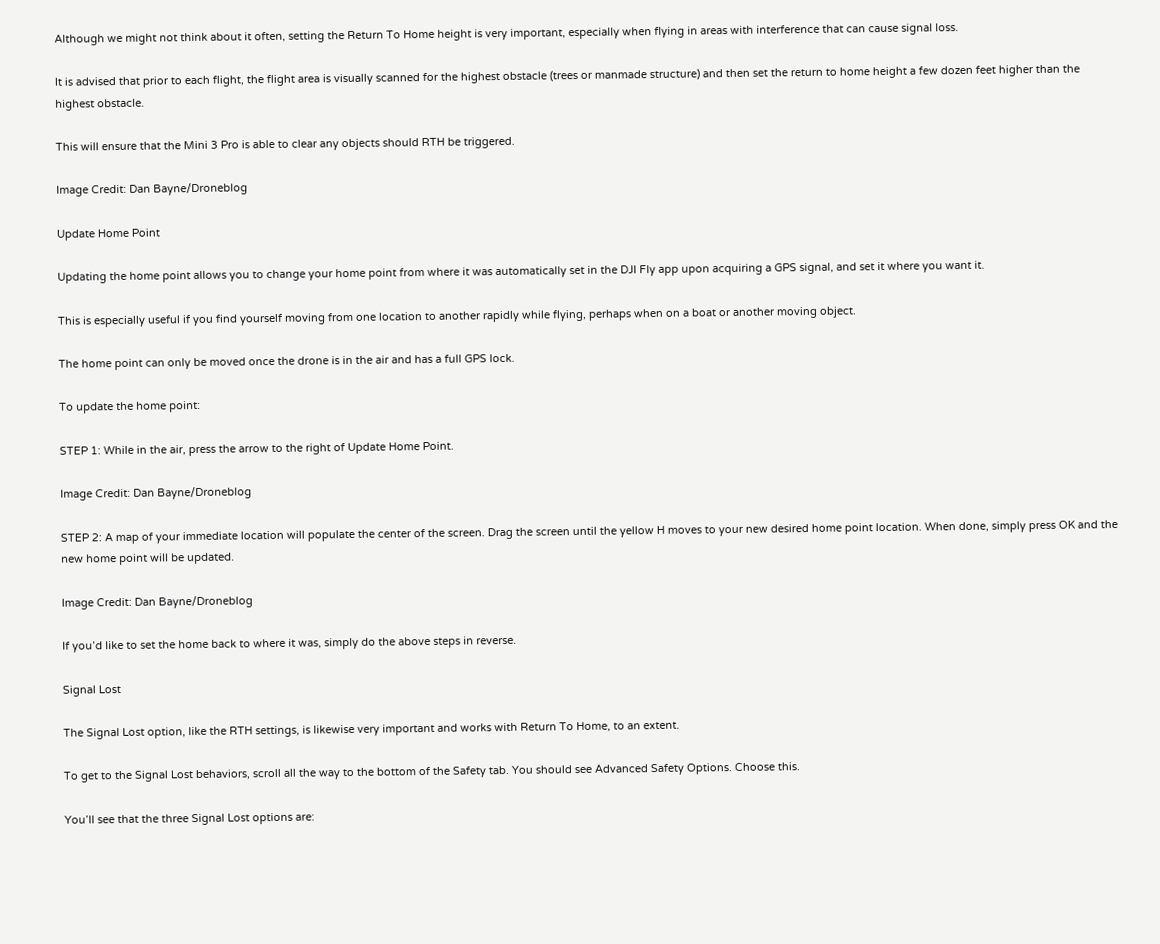Although we might not think about it often, setting the Return To Home height is very important, especially when flying in areas with interference that can cause signal loss.

It is advised that prior to each flight, the flight area is visually scanned for the highest obstacle (trees or manmade structure) and then set the return to home height a few dozen feet higher than the highest obstacle.

This will ensure that the Mini 3 Pro is able to clear any objects should RTH be triggered.

Image Credit: Dan Bayne/Droneblog

Update Home Point

Updating the home point allows you to change your home point from where it was automatically set in the DJI Fly app upon acquiring a GPS signal, and set it where you want it.

This is especially useful if you find yourself moving from one location to another rapidly while flying, perhaps when on a boat or another moving object.

The home point can only be moved once the drone is in the air and has a full GPS lock.

To update the home point:

STEP 1: While in the air, press the arrow to the right of Update Home Point.

Image Credit: Dan Bayne/Droneblog

STEP 2: A map of your immediate location will populate the center of the screen. Drag the screen until the yellow H moves to your new desired home point location. When done, simply press OK and the new home point will be updated.

Image Credit: Dan Bayne/Droneblog

If you’d like to set the home back to where it was, simply do the above steps in reverse.

Signal Lost

The Signal Lost option, like the RTH settings, is likewise very important and works with Return To Home, to an extent.

To get to the Signal Lost behaviors, scroll all the way to the bottom of the Safety tab. You should see Advanced Safety Options. Choose this.

You’ll see that the three Signal Lost options are: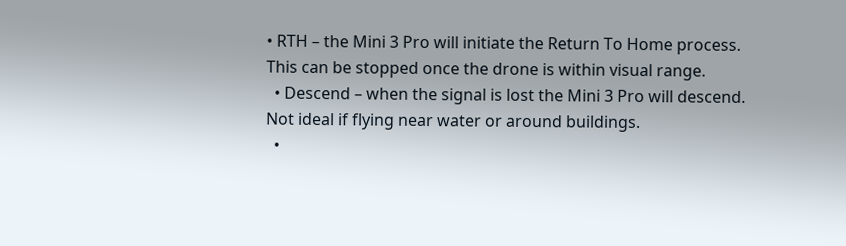• RTH – the Mini 3 Pro will initiate the Return To Home process. This can be stopped once the drone is within visual range.
  • Descend – when the signal is lost the Mini 3 Pro will descend. Not ideal if flying near water or around buildings.
  •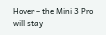Hover – the Mini 3 Pro will stay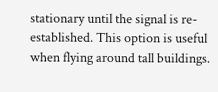stationary until the signal is re-established. This option is useful when flying around tall buildings.